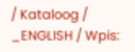/ Kataloog / _ENGLISH / Wpis: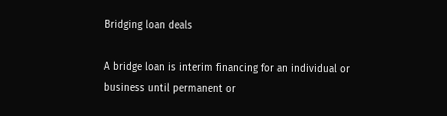Bridging loan deals

A bridge loan is interim financing for an individual or business until permanent or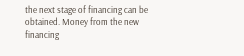the next stage of financing can be obtained. Money from the new financing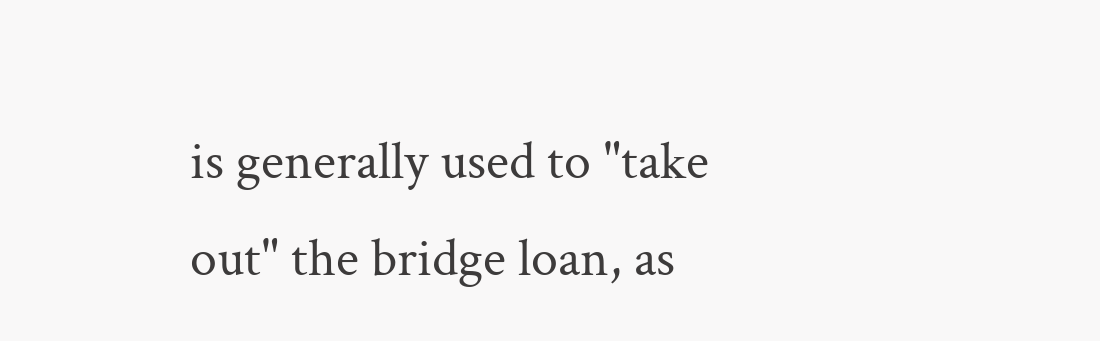is generally used to "take out" the bridge loan, as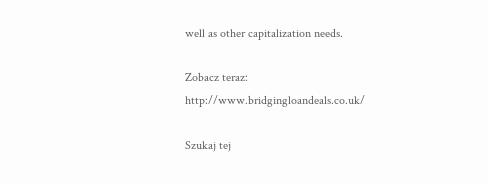well as other capitalization needs.

Zobacz teraz: http://www.bridgingloandeals.co.uk/

Szukaj tej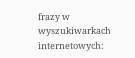frazy w wyszukiwarkach internetowych: